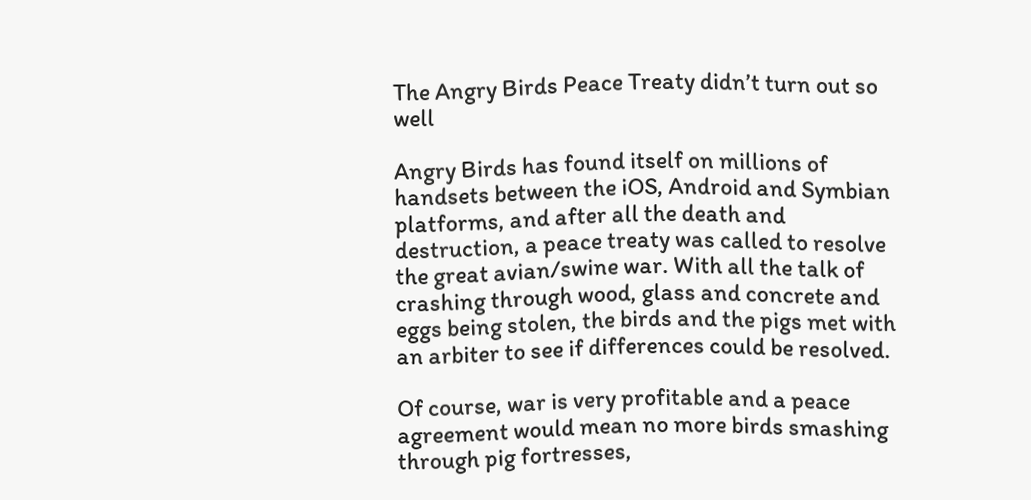The Angry Birds Peace Treaty didn’t turn out so well

Angry Birds has found itself on millions of handsets between the iOS, Android and Symbian platforms, and after all the death and destruction, a peace treaty was called to resolve the great avian/swine war. With all the talk of crashing through wood, glass and concrete and eggs being stolen, the birds and the pigs met with an arbiter to see if differences could be resolved.

Of course, war is very profitable and a peace agreement would mean no more birds smashing through pig fortresses,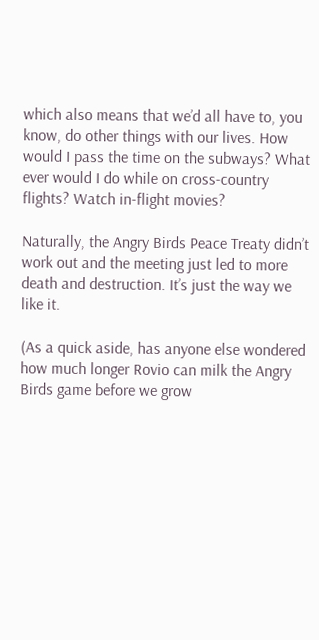which also means that we’d all have to, you know, do other things with our lives. How would I pass the time on the subways? What ever would I do while on cross-country flights? Watch in-flight movies?

Naturally, the Angry Birds Peace Treaty didn’t work out and the meeting just led to more death and destruction. It’s just the way we like it.

(As a quick aside, has anyone else wondered how much longer Rovio can milk the Angry Birds game before we grow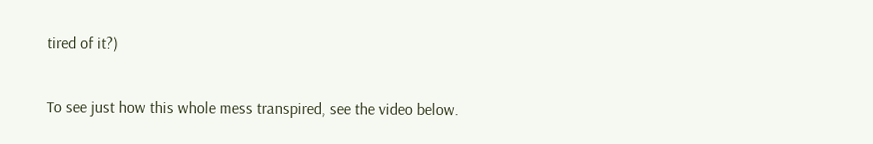tired of it?)

To see just how this whole mess transpired, see the video below.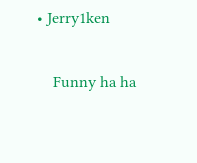• Jerry1ken

    Funny ha ha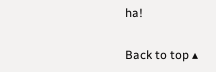ha!

Back to top ▴